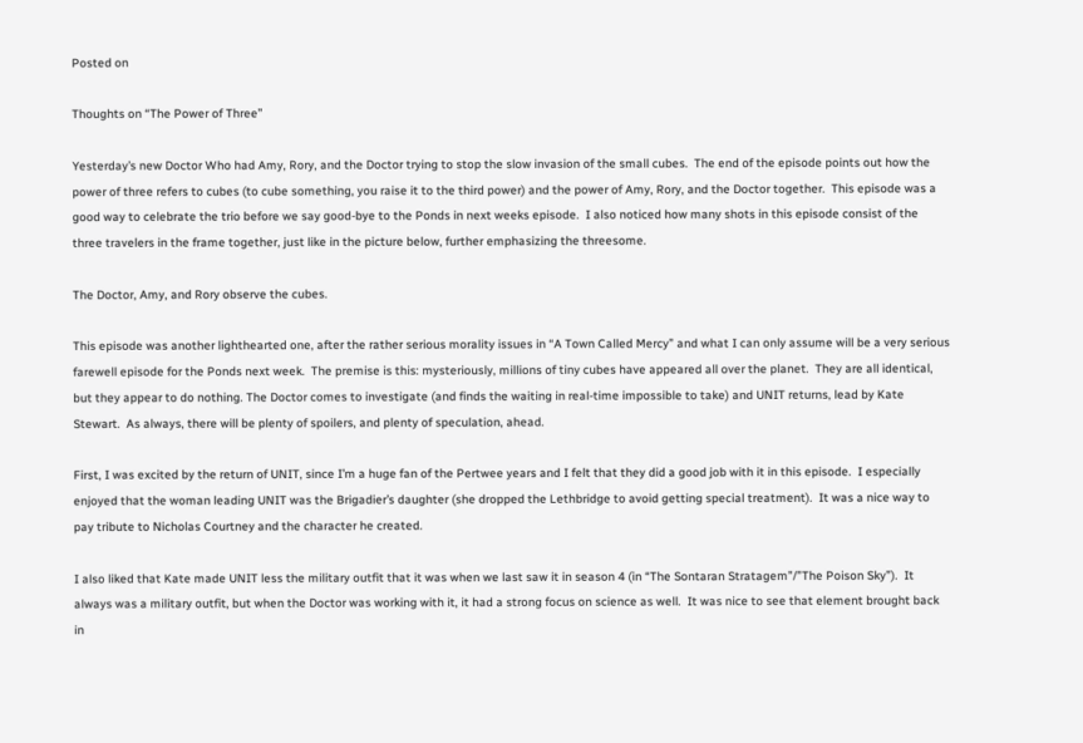Posted on

Thoughts on “The Power of Three”

Yesterday’s new Doctor Who had Amy, Rory, and the Doctor trying to stop the slow invasion of the small cubes.  The end of the episode points out how the power of three refers to cubes (to cube something, you raise it to the third power) and the power of Amy, Rory, and the Doctor together.  This episode was a good way to celebrate the trio before we say good-bye to the Ponds in next weeks episode.  I also noticed how many shots in this episode consist of the three travelers in the frame together, just like in the picture below, further emphasizing the threesome.

The Doctor, Amy, and Rory observe the cubes.

This episode was another lighthearted one, after the rather serious morality issues in “A Town Called Mercy” and what I can only assume will be a very serious farewell episode for the Ponds next week.  The premise is this: mysteriously, millions of tiny cubes have appeared all over the planet.  They are all identical, but they appear to do nothing. The Doctor comes to investigate (and finds the waiting in real-time impossible to take) and UNIT returns, lead by Kate Stewart.  As always, there will be plenty of spoilers, and plenty of speculation, ahead.

First, I was excited by the return of UNIT, since I’m a huge fan of the Pertwee years and I felt that they did a good job with it in this episode.  I especially enjoyed that the woman leading UNIT was the Brigadier’s daughter (she dropped the Lethbridge to avoid getting special treatment).  It was a nice way to pay tribute to Nicholas Courtney and the character he created.

I also liked that Kate made UNIT less the military outfit that it was when we last saw it in season 4 (in “The Sontaran Stratagem”/”The Poison Sky”).  It always was a military outfit, but when the Doctor was working with it, it had a strong focus on science as well.  It was nice to see that element brought back in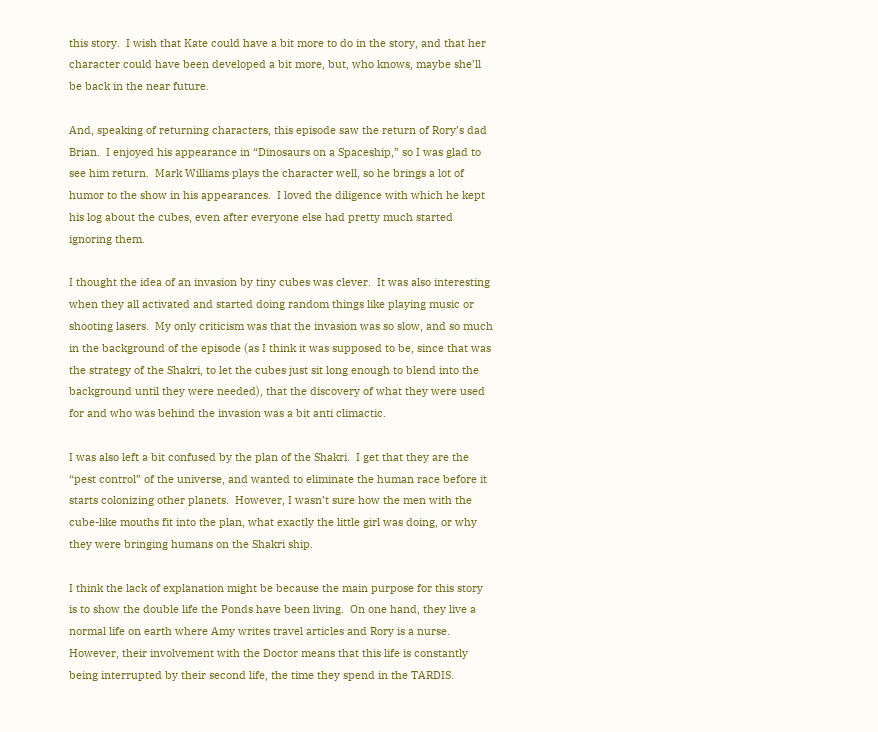this story.  I wish that Kate could have a bit more to do in the story, and that her character could have been developed a bit more, but, who knows, maybe she’ll be back in the near future.

And, speaking of returning characters, this episode saw the return of Rory’s dad Brian.  I enjoyed his appearance in “Dinosaurs on a Spaceship,” so I was glad to see him return.  Mark Williams plays the character well, so he brings a lot of humor to the show in his appearances.  I loved the diligence with which he kept his log about the cubes, even after everyone else had pretty much started ignoring them.

I thought the idea of an invasion by tiny cubes was clever.  It was also interesting when they all activated and started doing random things like playing music or shooting lasers.  My only criticism was that the invasion was so slow, and so much in the background of the episode (as I think it was supposed to be, since that was the strategy of the Shakri, to let the cubes just sit long enough to blend into the background until they were needed), that the discovery of what they were used for and who was behind the invasion was a bit anti climactic.

I was also left a bit confused by the plan of the Shakri.  I get that they are the “pest control” of the universe, and wanted to eliminate the human race before it starts colonizing other planets.  However, I wasn’t sure how the men with the cube-like mouths fit into the plan, what exactly the little girl was doing, or why they were bringing humans on the Shakri ship.

I think the lack of explanation might be because the main purpose for this story  is to show the double life the Ponds have been living.  On one hand, they live a normal life on earth where Amy writes travel articles and Rory is a nurse.  However, their involvement with the Doctor means that this life is constantly being interrupted by their second life, the time they spend in the TARDIS.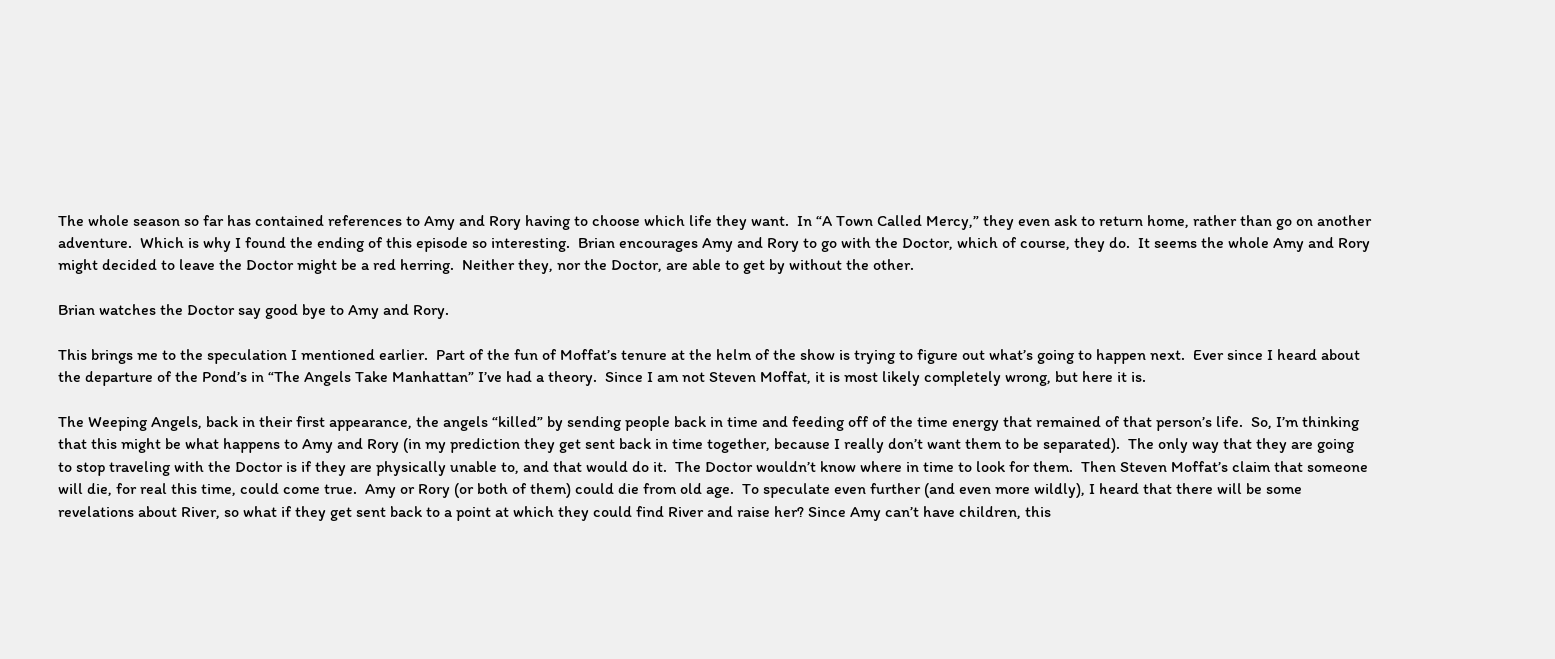The whole season so far has contained references to Amy and Rory having to choose which life they want.  In “A Town Called Mercy,” they even ask to return home, rather than go on another adventure.  Which is why I found the ending of this episode so interesting.  Brian encourages Amy and Rory to go with the Doctor, which of course, they do.  It seems the whole Amy and Rory might decided to leave the Doctor might be a red herring.  Neither they, nor the Doctor, are able to get by without the other.

Brian watches the Doctor say good bye to Amy and Rory.

This brings me to the speculation I mentioned earlier.  Part of the fun of Moffat’s tenure at the helm of the show is trying to figure out what’s going to happen next.  Ever since I heard about the departure of the Pond’s in “The Angels Take Manhattan” I’ve had a theory.  Since I am not Steven Moffat, it is most likely completely wrong, but here it is.

The Weeping Angels, back in their first appearance, the angels “killed” by sending people back in time and feeding off of the time energy that remained of that person’s life.  So, I’m thinking that this might be what happens to Amy and Rory (in my prediction they get sent back in time together, because I really don’t want them to be separated).  The only way that they are going to stop traveling with the Doctor is if they are physically unable to, and that would do it.  The Doctor wouldn’t know where in time to look for them.  Then Steven Moffat’s claim that someone will die, for real this time, could come true.  Amy or Rory (or both of them) could die from old age.  To speculate even further (and even more wildly), I heard that there will be some revelations about River, so what if they get sent back to a point at which they could find River and raise her? Since Amy can’t have children, this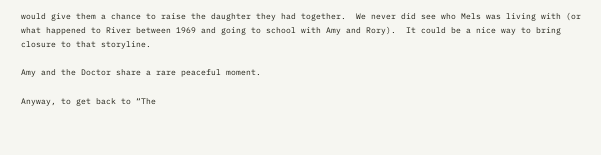would give them a chance to raise the daughter they had together.  We never did see who Mels was living with (or what happened to River between 1969 and going to school with Amy and Rory).  It could be a nice way to bring closure to that storyline.

Amy and the Doctor share a rare peaceful moment.

Anyway, to get back to “The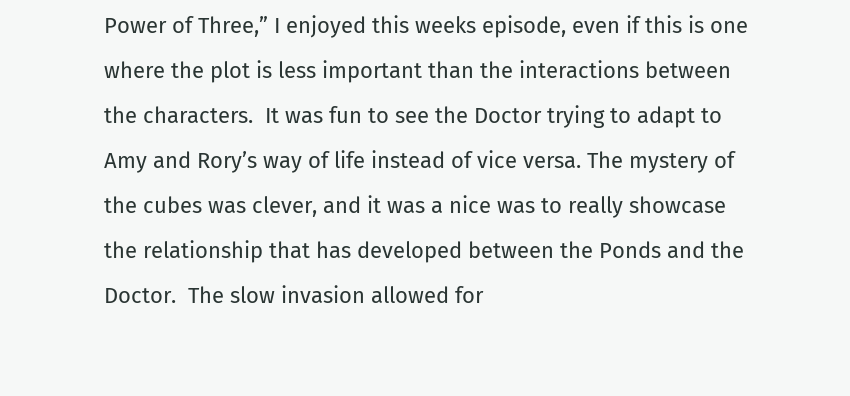Power of Three,” I enjoyed this weeks episode, even if this is one where the plot is less important than the interactions between the characters.  It was fun to see the Doctor trying to adapt to Amy and Rory’s way of life instead of vice versa. The mystery of the cubes was clever, and it was a nice was to really showcase the relationship that has developed between the Ponds and the Doctor.  The slow invasion allowed for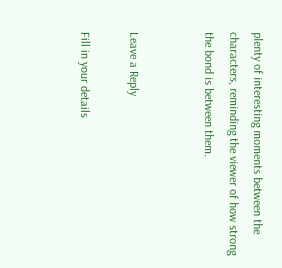plenty of interesting moments between the characters, reminding the viewer of how strong the bond is between them.


Leave a Reply

Fill in your details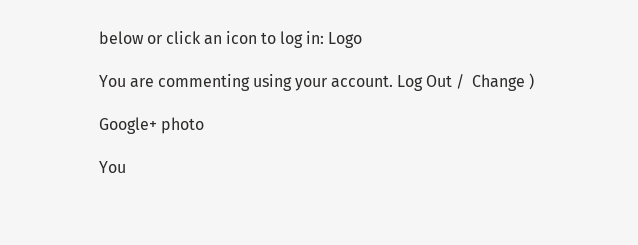below or click an icon to log in: Logo

You are commenting using your account. Log Out /  Change )

Google+ photo

You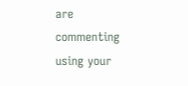are commenting using your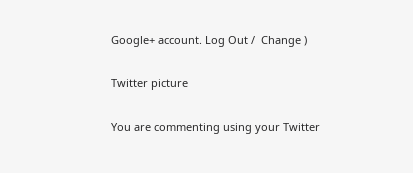Google+ account. Log Out /  Change )

Twitter picture

You are commenting using your Twitter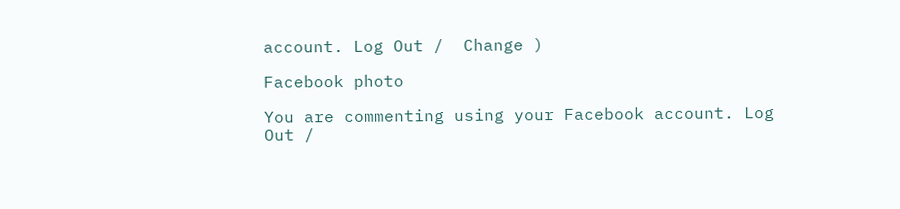account. Log Out /  Change )

Facebook photo

You are commenting using your Facebook account. Log Out /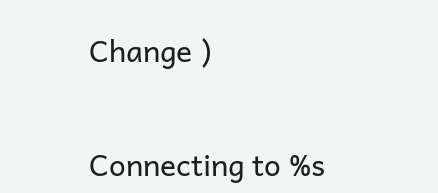Change )


Connecting to %s